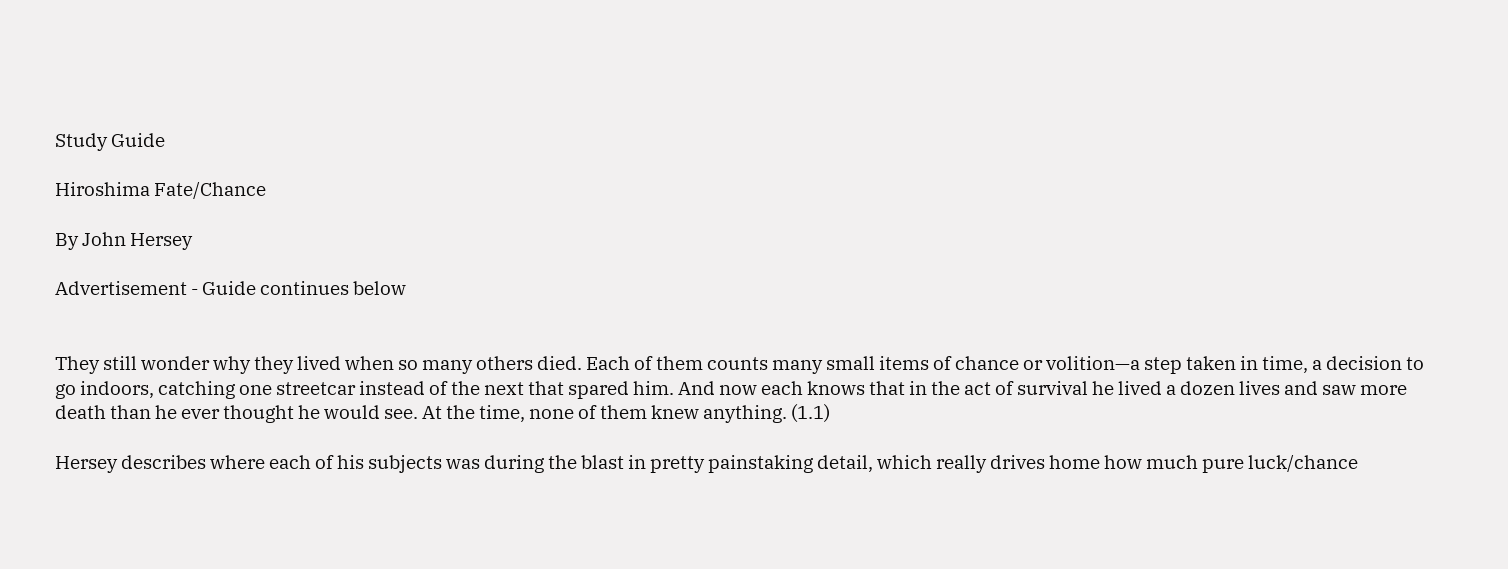Study Guide

Hiroshima Fate/Chance

By John Hersey

Advertisement - Guide continues below


They still wonder why they lived when so many others died. Each of them counts many small items of chance or volition—a step taken in time, a decision to go indoors, catching one streetcar instead of the next that spared him. And now each knows that in the act of survival he lived a dozen lives and saw more death than he ever thought he would see. At the time, none of them knew anything. (1.1)

Hersey describes where each of his subjects was during the blast in pretty painstaking detail, which really drives home how much pure luck/chance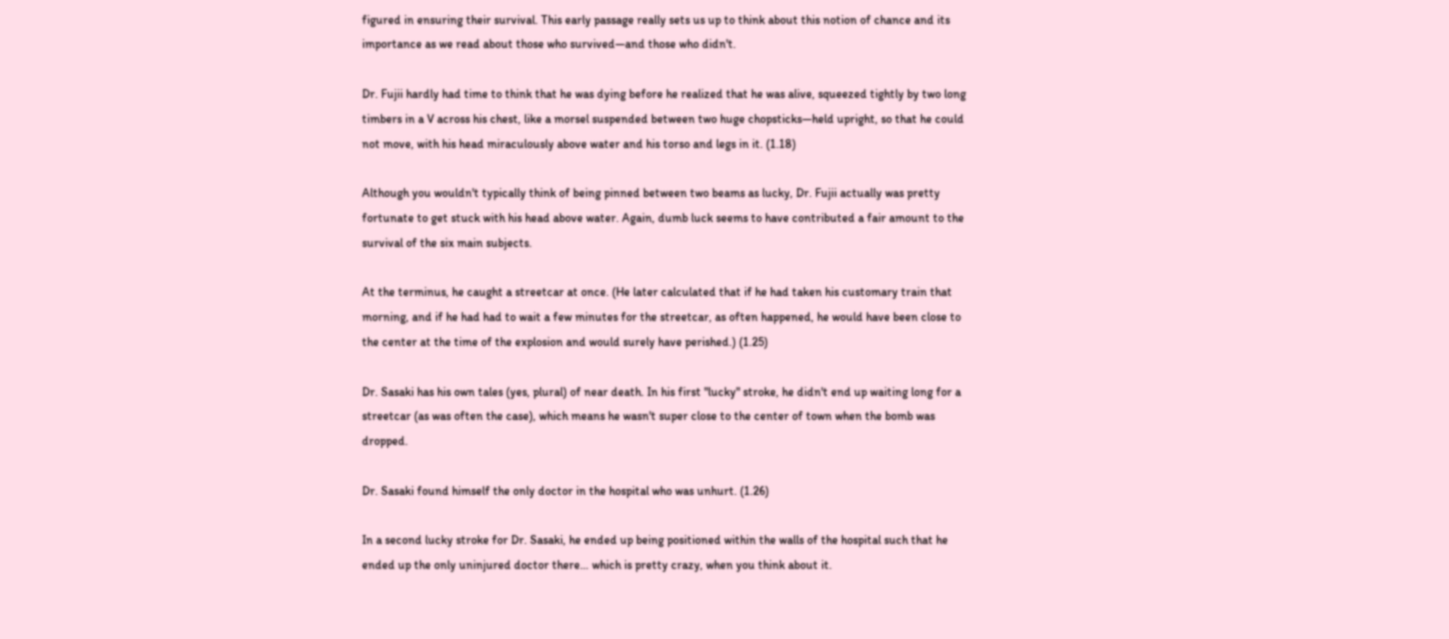figured in ensuring their survival. This early passage really sets us up to think about this notion of chance and its importance as we read about those who survived—and those who didn't.

Dr. Fujii hardly had time to think that he was dying before he realized that he was alive, squeezed tightly by two long timbers in a V across his chest, like a morsel suspended between two huge chopsticks—held upright, so that he could not move, with his head miraculously above water and his torso and legs in it. (1.18)

Although you wouldn't typically think of being pinned between two beams as lucky, Dr. Fujii actually was pretty fortunate to get stuck with his head above water. Again, dumb luck seems to have contributed a fair amount to the survival of the six main subjects.

At the terminus, he caught a streetcar at once. (He later calculated that if he had taken his customary train that morning, and if he had had to wait a few minutes for the streetcar, as often happened, he would have been close to the center at the time of the explosion and would surely have perished.) (1.25)

Dr. Sasaki has his own tales (yes, plural) of near death. In his first "lucky" stroke, he didn't end up waiting long for a streetcar (as was often the case), which means he wasn't super close to the center of town when the bomb was dropped.

Dr. Sasaki found himself the only doctor in the hospital who was unhurt. (1.26)

In a second lucky stroke for Dr. Sasaki, he ended up being positioned within the walls of the hospital such that he ended up the only uninjured doctor there… which is pretty crazy, when you think about it.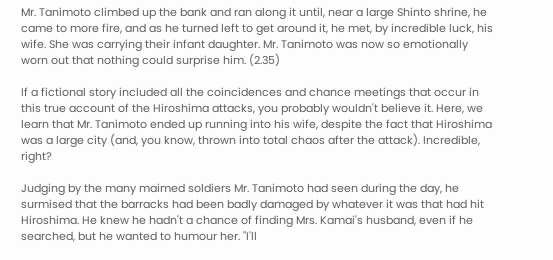Mr. Tanimoto climbed up the bank and ran along it until, near a large Shinto shrine, he came to more fire, and as he turned left to get around it, he met, by incredible luck, his wife. She was carrying their infant daughter. Mr. Tanimoto was now so emotionally worn out that nothing could surprise him. (2.35)

If a fictional story included all the coincidences and chance meetings that occur in this true account of the Hiroshima attacks, you probably wouldn't believe it. Here, we learn that Mr. Tanimoto ended up running into his wife, despite the fact that Hiroshima was a large city (and, you know, thrown into total chaos after the attack). Incredible, right?

Judging by the many maimed soldiers Mr. Tanimoto had seen during the day, he surmised that the barracks had been badly damaged by whatever it was that had hit Hiroshima. He knew he hadn't a chance of finding Mrs. Kamai's husband, even if he searched, but he wanted to humour her. "I'll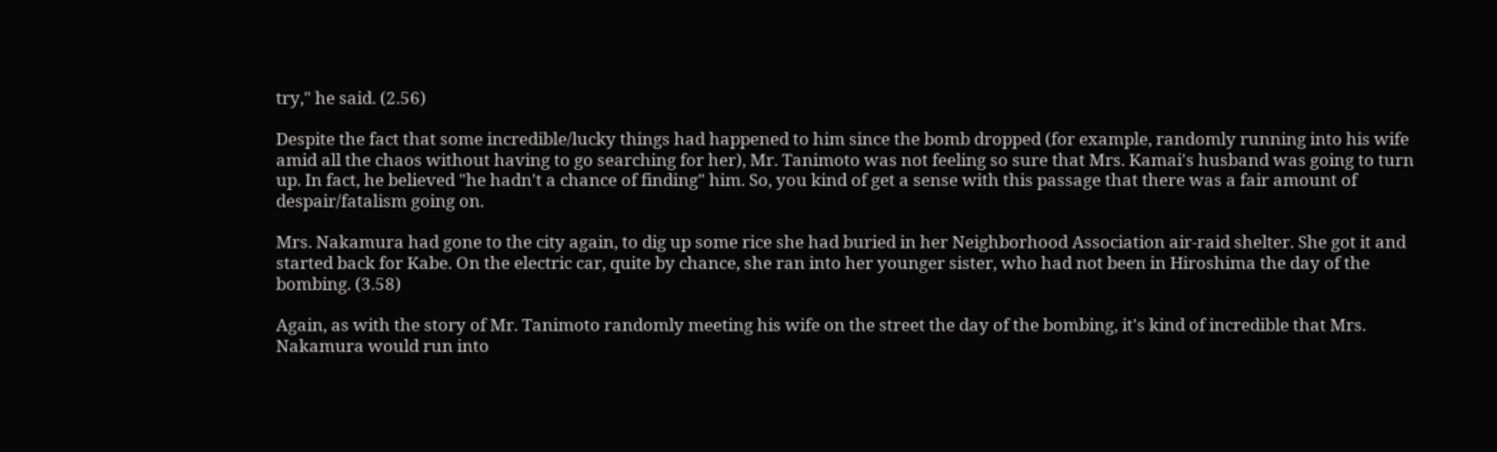try," he said. (2.56)

Despite the fact that some incredible/lucky things had happened to him since the bomb dropped (for example, randomly running into his wife amid all the chaos without having to go searching for her), Mr. Tanimoto was not feeling so sure that Mrs. Kamai's husband was going to turn up. In fact, he believed "he hadn't a chance of finding" him. So, you kind of get a sense with this passage that there was a fair amount of despair/fatalism going on.

Mrs. Nakamura had gone to the city again, to dig up some rice she had buried in her Neighborhood Association air-raid shelter. She got it and started back for Kabe. On the electric car, quite by chance, she ran into her younger sister, who had not been in Hiroshima the day of the bombing. (3.58)

Again, as with the story of Mr. Tanimoto randomly meeting his wife on the street the day of the bombing, it's kind of incredible that Mrs. Nakamura would run into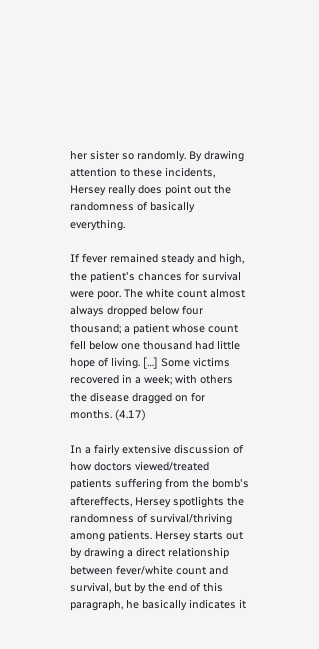her sister so randomly. By drawing attention to these incidents, Hersey really does point out the randomness of basically everything.

If fever remained steady and high, the patient's chances for survival were poor. The white count almost always dropped below four thousand; a patient whose count fell below one thousand had little hope of living. […] Some victims recovered in a week; with others the disease dragged on for months. (4.17)

In a fairly extensive discussion of how doctors viewed/treated patients suffering from the bomb's aftereffects, Hersey spotlights the randomness of survival/thriving among patients. Hersey starts out by drawing a direct relationship between fever/white count and survival, but by the end of this paragraph, he basically indicates it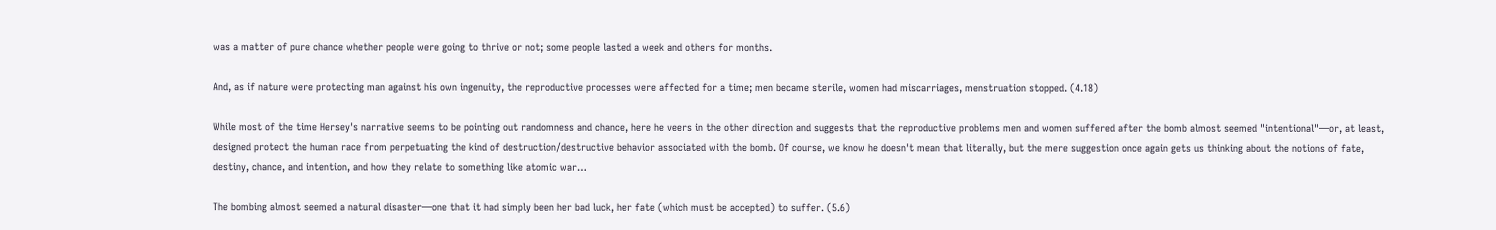was a matter of pure chance whether people were going to thrive or not; some people lasted a week and others for months.

And, as if nature were protecting man against his own ingenuity, the reproductive processes were affected for a time; men became sterile, women had miscarriages, menstruation stopped. (4.18)

While most of the time Hersey's narrative seems to be pointing out randomness and chance, here he veers in the other direction and suggests that the reproductive problems men and women suffered after the bomb almost seemed "intentional"—or, at least, designed protect the human race from perpetuating the kind of destruction/destructive behavior associated with the bomb. Of course, we know he doesn't mean that literally, but the mere suggestion once again gets us thinking about the notions of fate, destiny, chance, and intention, and how they relate to something like atomic war…

The bombing almost seemed a natural disaster—one that it had simply been her bad luck, her fate (which must be accepted) to suffer. (5.6)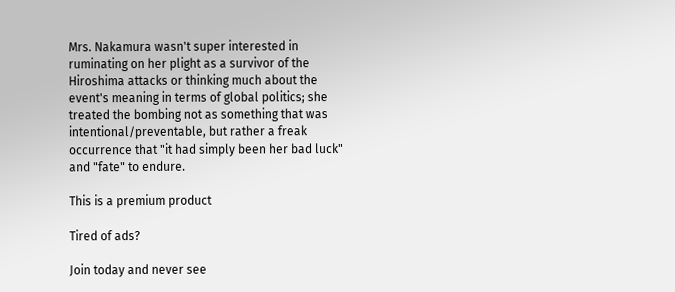Mrs. Nakamura wasn't super interested in ruminating on her plight as a survivor of the Hiroshima attacks or thinking much about the event's meaning in terms of global politics; she treated the bombing not as something that was intentional/preventable, but rather a freak occurrence that "it had simply been her bad luck" and "fate" to endure.

This is a premium product

Tired of ads?

Join today and never see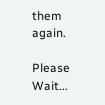them again.

Please Wait...